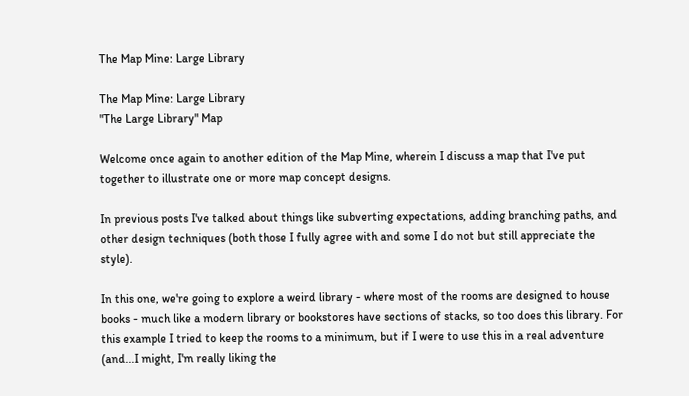The Map Mine: Large Library

The Map Mine: Large Library
"The Large Library" Map

Welcome once again to another edition of the Map Mine, wherein I discuss a map that I've put together to illustrate one or more map concept designs.

In previous posts I've talked about things like subverting expectations, adding branching paths, and other design techniques (both those I fully agree with and some I do not but still appreciate the style).

In this one, we're going to explore a weird library - where most of the rooms are designed to house books - much like a modern library or bookstores have sections of stacks, so too does this library. For this example I tried to keep the rooms to a minimum, but if I were to use this in a real adventure (and...I might, I'm really liking the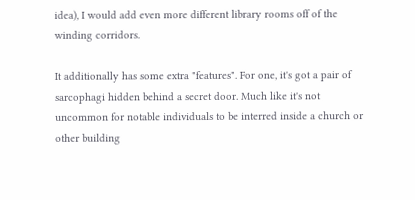idea), I would add even more different library rooms off of the winding corridors.

It additionally has some extra "features". For one, it's got a pair of sarcophagi hidden behind a secret door. Much like it's not uncommon for notable individuals to be interred inside a church or other building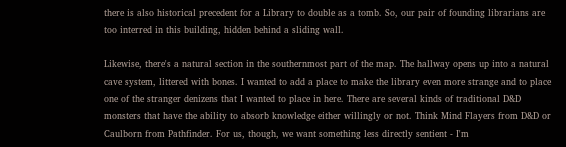there is also historical precedent for a Library to double as a tomb. So, our pair of founding librarians are too interred in this building, hidden behind a sliding wall.

Likewise, there's a natural section in the southernmost part of the map. The hallway opens up into a natural cave system, littered with bones. I wanted to add a place to make the library even more strange and to place one of the stranger denizens that I wanted to place in here. There are several kinds of traditional D&D monsters that have the ability to absorb knowledge either willingly or not. Think Mind Flayers from D&D or Caulborn from Pathfinder. For us, though, we want something less directly sentient - I'm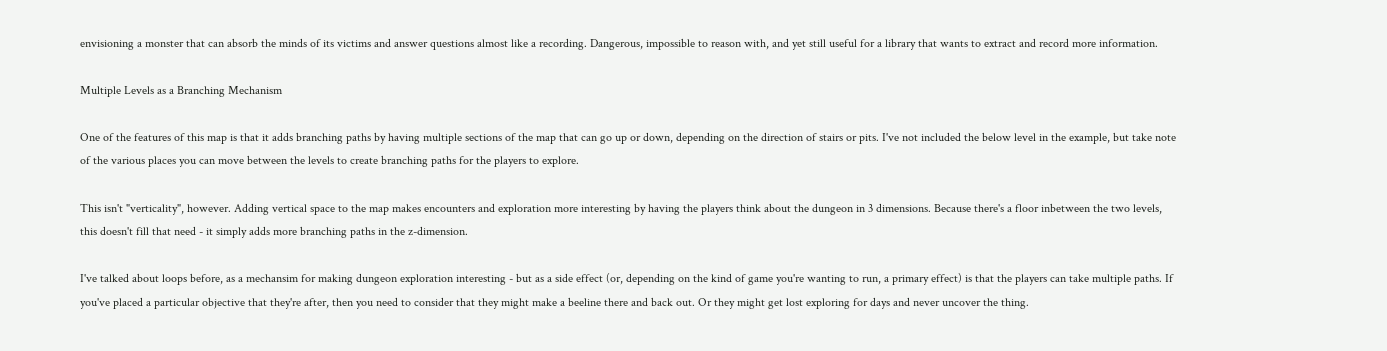envisioning a monster that can absorb the minds of its victims and answer questions almost like a recording. Dangerous, impossible to reason with, and yet still useful for a library that wants to extract and record more information.

Multiple Levels as a Branching Mechanism

One of the features of this map is that it adds branching paths by having multiple sections of the map that can go up or down, depending on the direction of stairs or pits. I've not included the below level in the example, but take note of the various places you can move between the levels to create branching paths for the players to explore.

This isn't "verticality", however. Adding vertical space to the map makes encounters and exploration more interesting by having the players think about the dungeon in 3 dimensions. Because there's a floor inbetween the two levels, this doesn't fill that need - it simply adds more branching paths in the z-dimension.

I've talked about loops before, as a mechansim for making dungeon exploration interesting - but as a side effect (or, depending on the kind of game you're wanting to run, a primary effect) is that the players can take multiple paths. If you've placed a particular objective that they're after, then you need to consider that they might make a beeline there and back out. Or they might get lost exploring for days and never uncover the thing.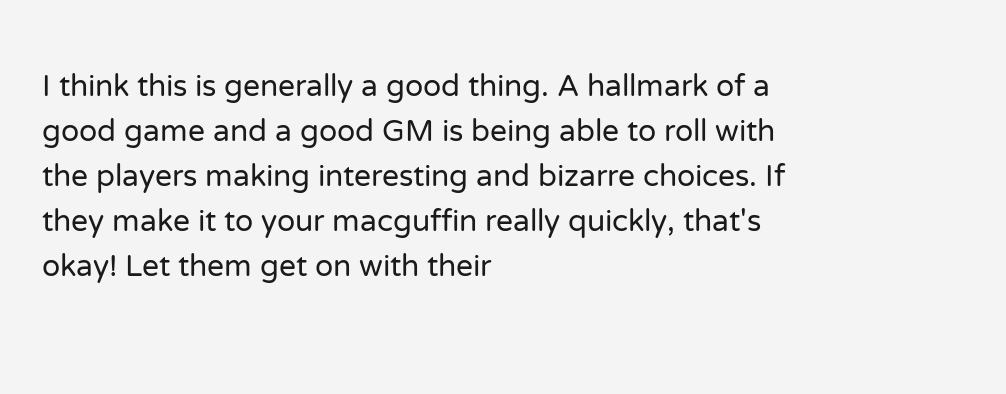I think this is generally a good thing. A hallmark of a good game and a good GM is being able to roll with the players making interesting and bizarre choices. If they make it to your macguffin really quickly, that's okay! Let them get on with their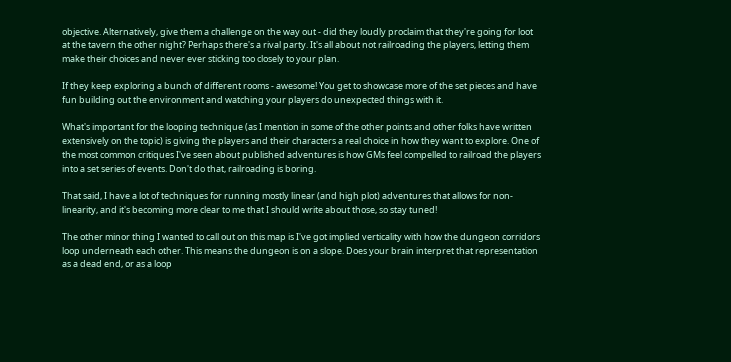objective. Alternatively, give them a challenge on the way out - did they loudly proclaim that they're going for loot at the tavern the other night? Perhaps there's a rival party. It's all about not railroading the players, letting them make their choices and never ever sticking too closely to your plan.

If they keep exploring a bunch of different rooms - awesome! You get to showcase more of the set pieces and have fun building out the environment and watching your players do unexpected things with it.

What's important for the looping technique (as I mention in some of the other points and other folks have written extensively on the topic) is giving the players and their characters a real choice in how they want to explore. One of the most common critiques I've seen about published adventures is how GMs feel compelled to railroad the players into a set series of events. Don't do that, railroading is boring.

That said, I have a lot of techniques for running mostly linear (and high plot) adventures that allows for non-linearity, and it's becoming more clear to me that I should write about those, so stay tuned!

The other minor thing I wanted to call out on this map is I've got implied verticality with how the dungeon corridors loop underneath each other. This means the dungeon is on a slope. Does your brain interpret that representation as a dead end, or as a loop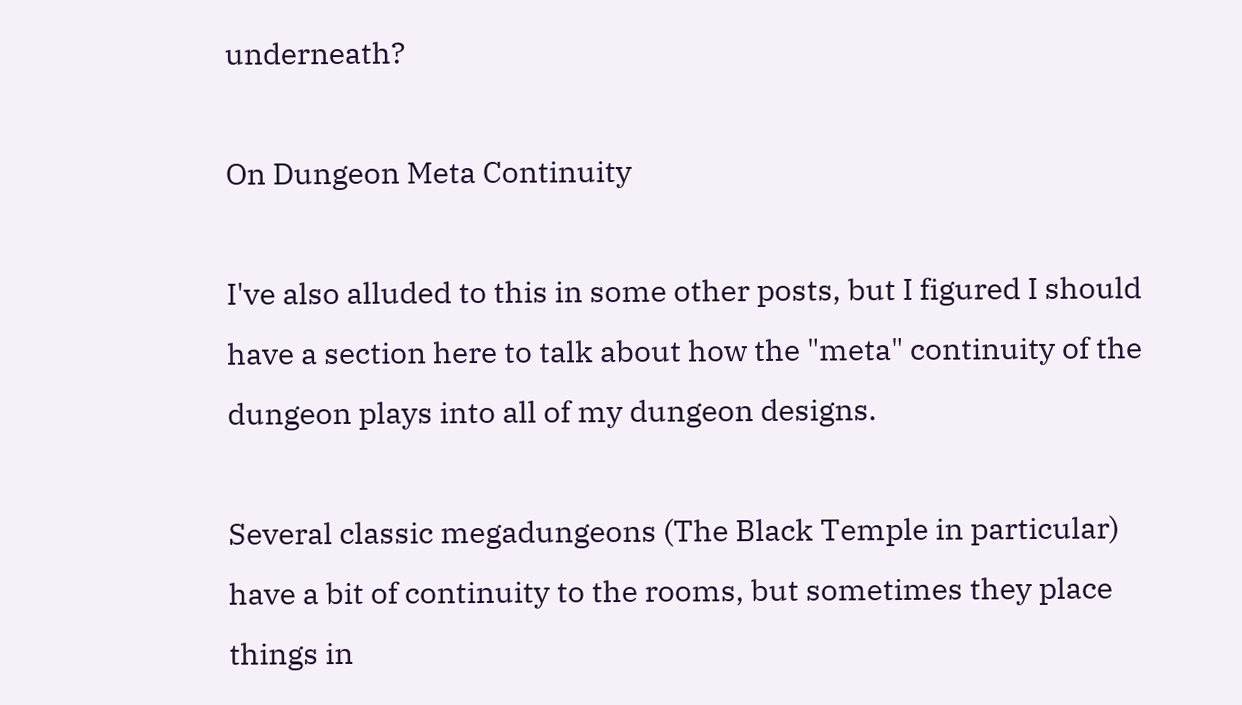underneath?

On Dungeon Meta Continuity

I've also alluded to this in some other posts, but I figured I should have a section here to talk about how the "meta" continuity of the dungeon plays into all of my dungeon designs.

Several classic megadungeons (The Black Temple in particular) have a bit of continuity to the rooms, but sometimes they place things in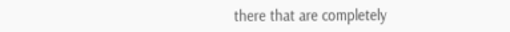there that are completely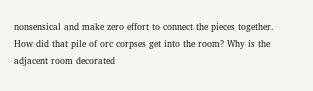nonsensical and make zero effort to connect the pieces together. How did that pile of orc corpses get into the room? Why is the adjacent room decorated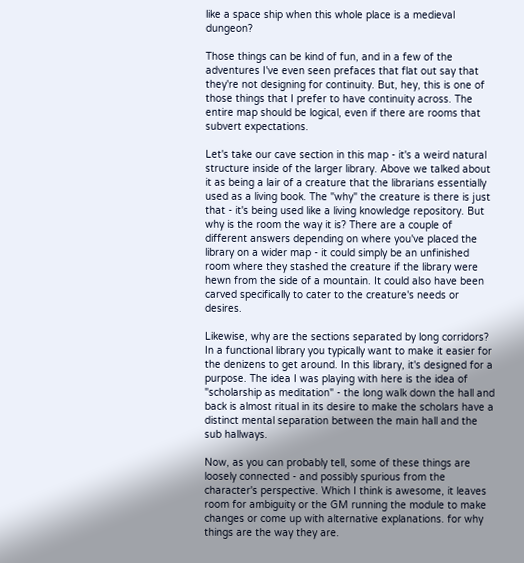like a space ship when this whole place is a medieval dungeon?

Those things can be kind of fun, and in a few of the adventures I've even seen prefaces that flat out say that they're not designing for continuity. But, hey, this is one of those things that I prefer to have continuity across. The entire map should be logical, even if there are rooms that subvert expectations.

Let's take our cave section in this map - it's a weird natural structure inside of the larger library. Above we talked about it as being a lair of a creature that the librarians essentially used as a living book. The "why" the creature is there is just that - it's being used like a living knowledge repository. But why is the room the way it is? There are a couple of different answers depending on where you've placed the library on a wider map - it could simply be an unfinished room where they stashed the creature if the library were hewn from the side of a mountain. It could also have been carved specifically to cater to the creature's needs or desires.

Likewise, why are the sections separated by long corridors? In a functional library you typically want to make it easier for the denizens to get around. In this library, it's designed for a purpose. The idea I was playing with here is the idea of "scholarship as meditation" - the long walk down the hall and back is almost ritual in its desire to make the scholars have a distinct mental separation between the main hall and the sub hallways.

Now, as you can probably tell, some of these things are loosely connected - and possibly spurious from the character's perspective. Which I think is awesome, it leaves room for ambiguity or the GM running the module to make changes or come up with alternative explanations. for why things are the way they are.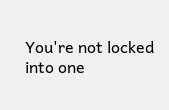You're not locked into one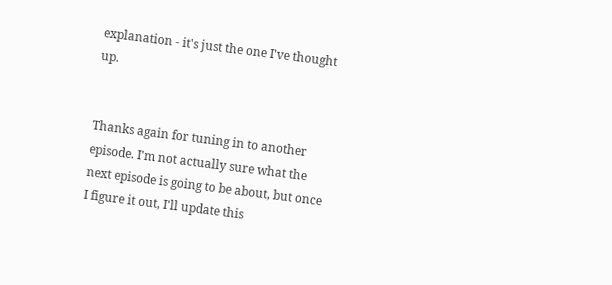explanation - it's just the one I've thought up.


Thanks again for tuning in to another episode. I'm not actually sure what the next episode is going to be about, but once I figure it out, I'll update this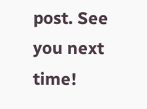post. See you next time!